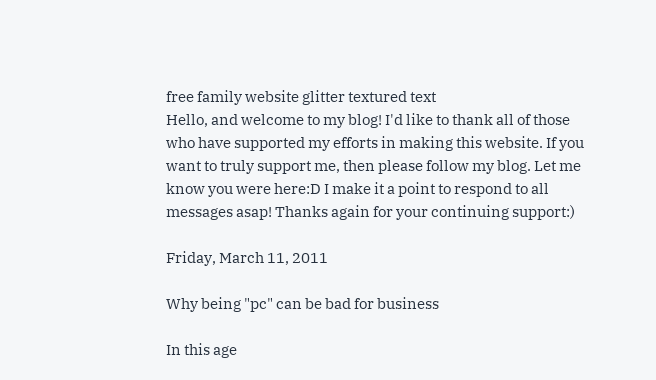free family website glitter textured text
Hello, and welcome to my blog! I'd like to thank all of those who have supported my efforts in making this website. If you want to truly support me, then please follow my blog. Let me know you were here:D I make it a point to respond to all messages asap! Thanks again for your continuing support:)

Friday, March 11, 2011

Why being "pc" can be bad for business

In this age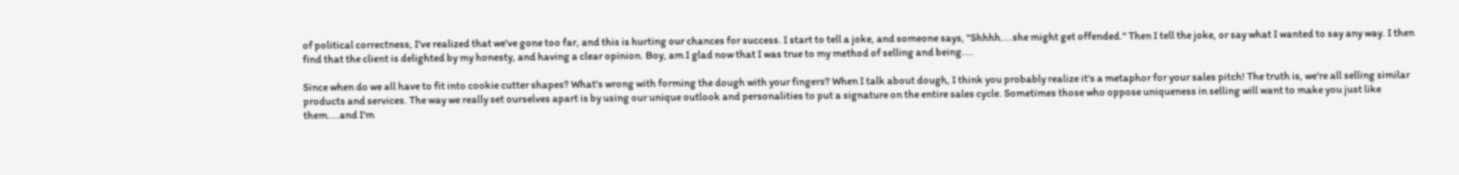of political correctness, I've realized that we've gone too far, and this is hurting our chances for success. I start to tell a joke, and someone says, "Shhhh....she might get offended." Then I tell the joke, or say what I wanted to say any way. I then find that the client is delighted by my honesty, and having a clear opinion. Boy, am I glad now that I was true to my method of selling and being....

Since when do we all have to fit into cookie cutter shapes? What's wrong with forming the dough with your fingers? When I talk about dough, I think you probably realize it's a metaphor for your sales pitch! The truth is, we're all selling similar products and services. The way we really set ourselves apart is by using our unique outlook and personalities to put a signature on the entire sales cycle. Sometimes those who oppose uniqueness in selling will want to make you just like them....and I'm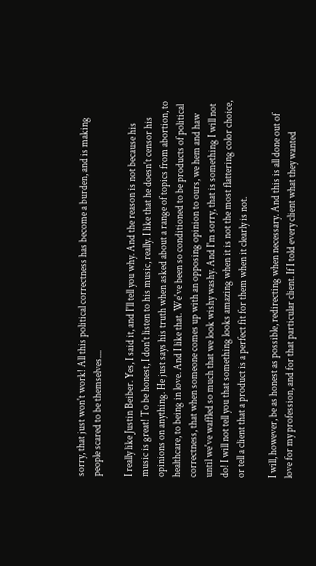sorry, that just won't work! All this political correctness has become a burden, and is making people scared to be themselves....

I really like Justin Beiber. Yes, I said it, and I'll tell you why. And the reason is not because his music is great! To be honest, I don't listen to his music, really. I like that he doesn't censor his opinions on anything. He just says his truth when asked about a range of topics from abortion, to healthcare, to being in love. And I like that. We've been so conditioned to be products of political correctness, that when someone comes up with an opposing opinion to ours, we hem and haw until we've waffled so much that we look wishy washy. And I'm sorry, that is something I will not do! I will not tell you that something looks amazing when it is not the most flattering color choice, or tell a client that a product is a perfect fit for them when it clearly is not.

I will, however, be as honest as possible, redirecting when necessary. And this is all done out of love for my profession, and for that particular client. If I told every client what they wanted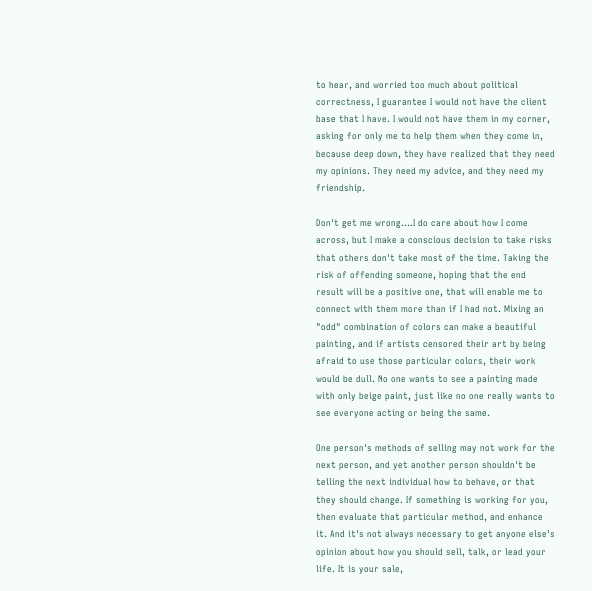to hear, and worried too much about political correctness, I guarantee I would not have the client base that I have. I would not have them in my corner, asking for only me to help them when they come in, because deep down, they have realized that they need my opinions. They need my advice, and they need my friendship.

Don't get me wrong....I do care about how I come across, but I make a conscious decision to take risks that others don't take most of the time. Taking the risk of offending someone, hoping that the end result will be a positive one, that will enable me to connect with them more than if I had not. Mixing an "odd" combination of colors can make a beautiful painting, and if artists censored their art by being afraid to use those particular colors, their work would be dull. No one wants to see a painting made with only beige paint, just like no one really wants to see everyone acting or being the same.

One person's methods of selling may not work for the next person, and yet another person shouldn't be telling the next individual how to behave, or that they should change. If something is working for you, then evaluate that particular method, and enhance it. And it's not always necessary to get anyone else's opinion about how you should sell, talk, or lead your life. It is your sale,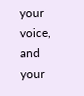your voice, and your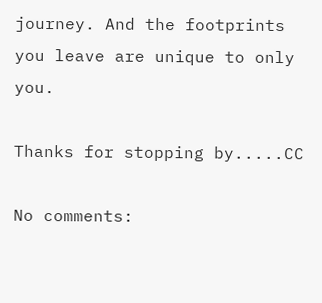journey. And the footprints you leave are unique to only you.

Thanks for stopping by.....CC

No comments: